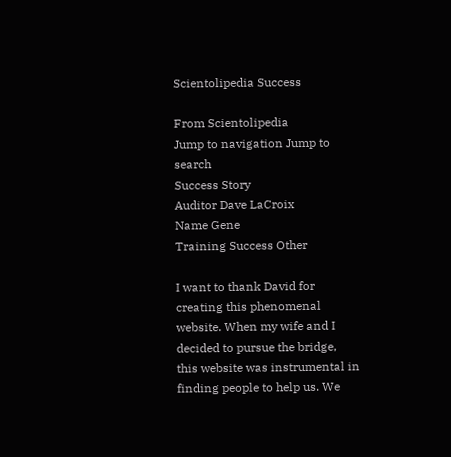Scientolipedia Success

From Scientolipedia
Jump to navigation Jump to search
Success Story
Auditor Dave LaCroix
Name Gene
Training Success Other

I want to thank David for creating this phenomenal website. When my wife and I decided to pursue the bridge, this website was instrumental in finding people to help us. We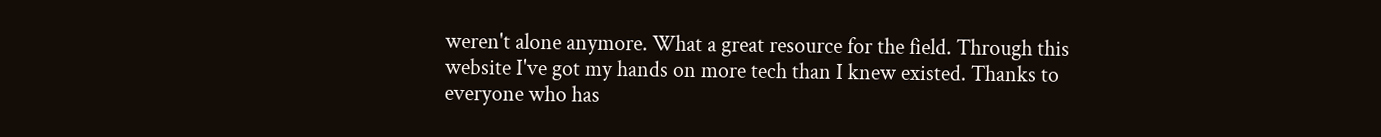weren't alone anymore. What a great resource for the field. Through this website I've got my hands on more tech than I knew existed. Thanks to everyone who has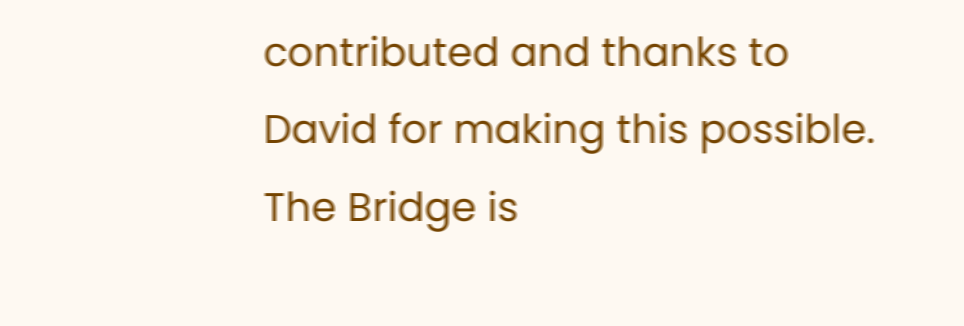contributed and thanks to David for making this possible. The Bridge is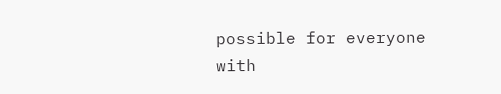possible for everyone with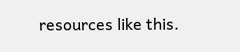resources like this.